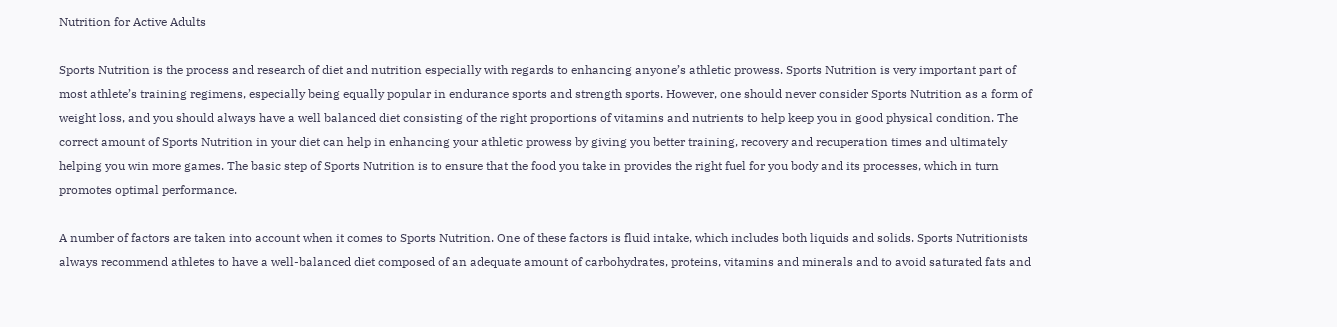Nutrition for Active Adults

Sports Nutrition is the process and research of diet and nutrition especially with regards to enhancing anyone’s athletic prowess. Sports Nutrition is very important part of most athlete’s training regimens, especially being equally popular in endurance sports and strength sports. However, one should never consider Sports Nutrition as a form of weight loss, and you should always have a well balanced diet consisting of the right proportions of vitamins and nutrients to help keep you in good physical condition. The correct amount of Sports Nutrition in your diet can help in enhancing your athletic prowess by giving you better training, recovery and recuperation times and ultimately helping you win more games. The basic step of Sports Nutrition is to ensure that the food you take in provides the right fuel for you body and its processes, which in turn promotes optimal performance.

A number of factors are taken into account when it comes to Sports Nutrition. One of these factors is fluid intake, which includes both liquids and solids. Sports Nutritionists always recommend athletes to have a well-balanced diet composed of an adequate amount of carbohydrates, proteins, vitamins and minerals and to avoid saturated fats and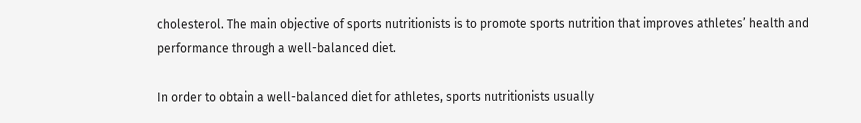cholesterol. The main objective of sports nutritionists is to promote sports nutrition that improves athletes’ health and performance through a well-balanced diet.

In order to obtain a well-balanced diet for athletes, sports nutritionists usually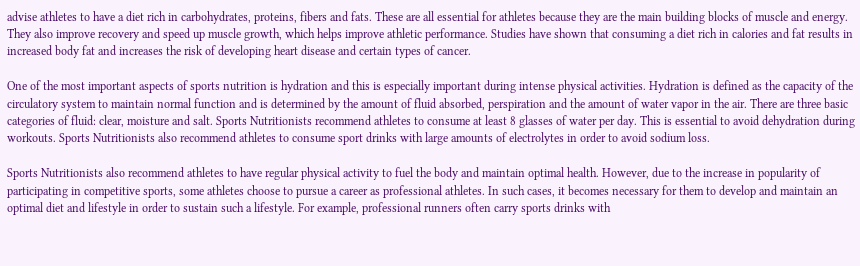advise athletes to have a diet rich in carbohydrates, proteins, fibers and fats. These are all essential for athletes because they are the main building blocks of muscle and energy. They also improve recovery and speed up muscle growth, which helps improve athletic performance. Studies have shown that consuming a diet rich in calories and fat results in increased body fat and increases the risk of developing heart disease and certain types of cancer.

One of the most important aspects of sports nutrition is hydration and this is especially important during intense physical activities. Hydration is defined as the capacity of the circulatory system to maintain normal function and is determined by the amount of fluid absorbed, perspiration and the amount of water vapor in the air. There are three basic categories of fluid: clear, moisture and salt. Sports Nutritionists recommend athletes to consume at least 8 glasses of water per day. This is essential to avoid dehydration during workouts. Sports Nutritionists also recommend athletes to consume sport drinks with large amounts of electrolytes in order to avoid sodium loss.

Sports Nutritionists also recommend athletes to have regular physical activity to fuel the body and maintain optimal health. However, due to the increase in popularity of participating in competitive sports, some athletes choose to pursue a career as professional athletes. In such cases, it becomes necessary for them to develop and maintain an optimal diet and lifestyle in order to sustain such a lifestyle. For example, professional runners often carry sports drinks with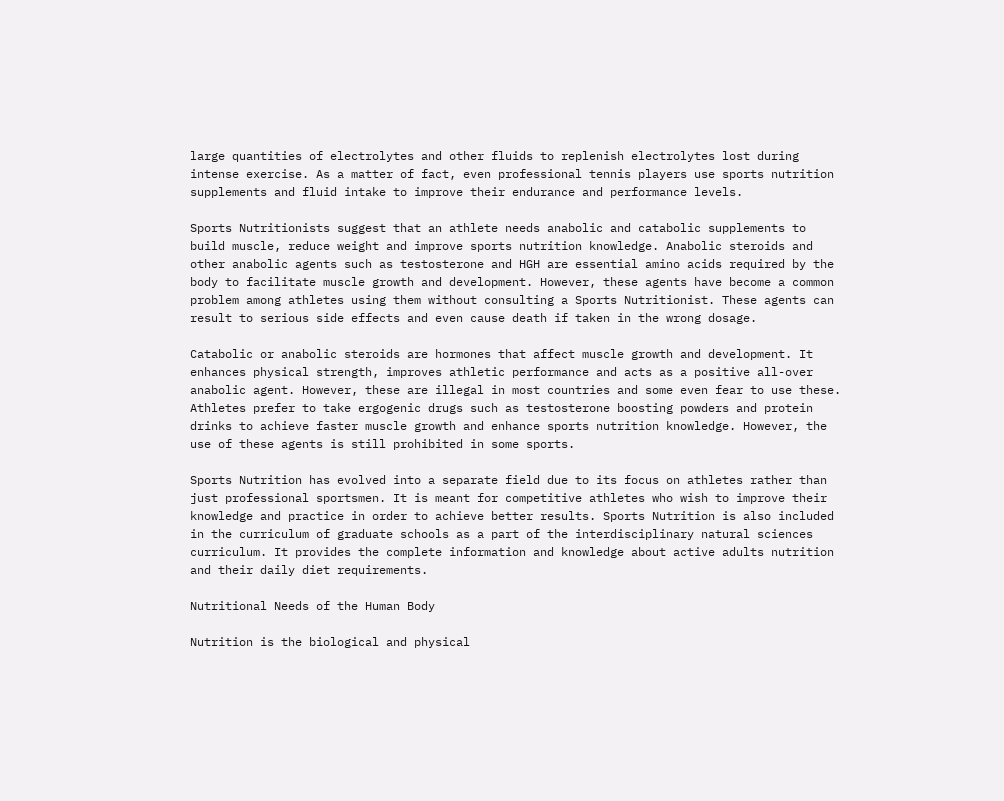large quantities of electrolytes and other fluids to replenish electrolytes lost during intense exercise. As a matter of fact, even professional tennis players use sports nutrition supplements and fluid intake to improve their endurance and performance levels.

Sports Nutritionists suggest that an athlete needs anabolic and catabolic supplements to build muscle, reduce weight and improve sports nutrition knowledge. Anabolic steroids and other anabolic agents such as testosterone and HGH are essential amino acids required by the body to facilitate muscle growth and development. However, these agents have become a common problem among athletes using them without consulting a Sports Nutritionist. These agents can result to serious side effects and even cause death if taken in the wrong dosage.

Catabolic or anabolic steroids are hormones that affect muscle growth and development. It enhances physical strength, improves athletic performance and acts as a positive all-over anabolic agent. However, these are illegal in most countries and some even fear to use these. Athletes prefer to take ergogenic drugs such as testosterone boosting powders and protein drinks to achieve faster muscle growth and enhance sports nutrition knowledge. However, the use of these agents is still prohibited in some sports.

Sports Nutrition has evolved into a separate field due to its focus on athletes rather than just professional sportsmen. It is meant for competitive athletes who wish to improve their knowledge and practice in order to achieve better results. Sports Nutrition is also included in the curriculum of graduate schools as a part of the interdisciplinary natural sciences curriculum. It provides the complete information and knowledge about active adults nutrition and their daily diet requirements.

Nutritional Needs of the Human Body

Nutrition is the biological and physical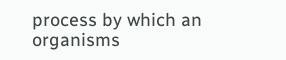process by which an organisms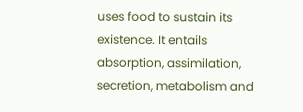uses food to sustain its existence. It entails absorption, assimilation, secretion, metabolism and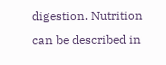digestion. Nutrition can be described in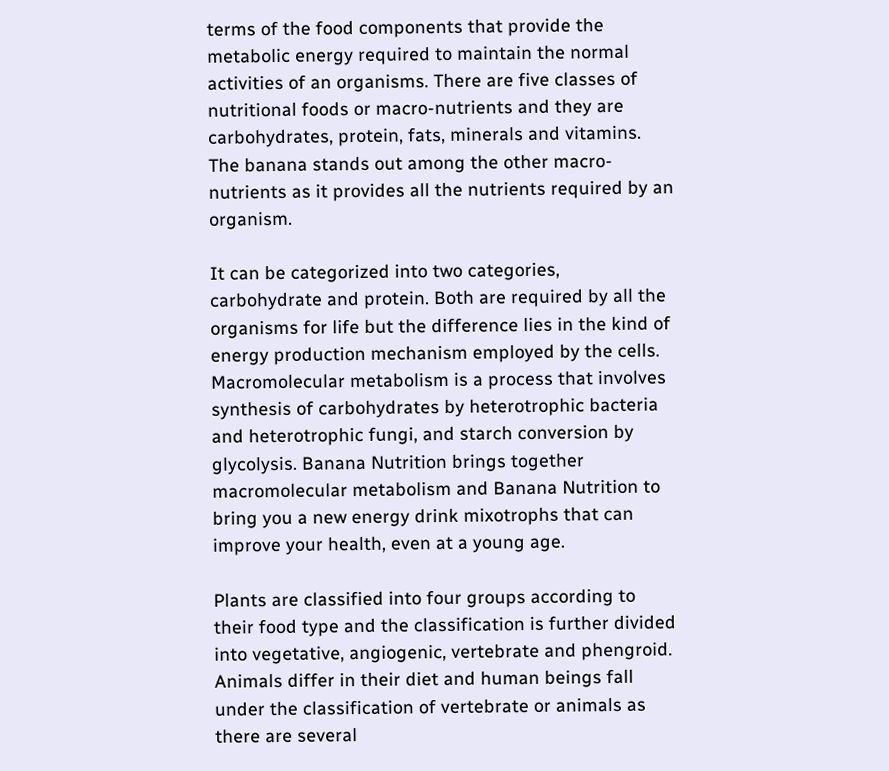terms of the food components that provide the metabolic energy required to maintain the normal activities of an organisms. There are five classes of nutritional foods or macro-nutrients and they are carbohydrates, protein, fats, minerals and vitamins. The banana stands out among the other macro-nutrients as it provides all the nutrients required by an organism.

It can be categorized into two categories, carbohydrate and protein. Both are required by all the organisms for life but the difference lies in the kind of energy production mechanism employed by the cells. Macromolecular metabolism is a process that involves synthesis of carbohydrates by heterotrophic bacteria and heterotrophic fungi, and starch conversion by glycolysis. Banana Nutrition brings together macromolecular metabolism and Banana Nutrition to bring you a new energy drink mixotrophs that can improve your health, even at a young age.

Plants are classified into four groups according to their food type and the classification is further divided into vegetative, angiogenic, vertebrate and phengroid. Animals differ in their diet and human beings fall under the classification of vertebrate or animals as there are several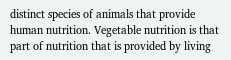distinct species of animals that provide human nutrition. Vegetable nutrition is that part of nutrition that is provided by living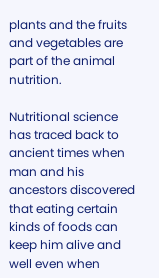plants and the fruits and vegetables are part of the animal nutrition.

Nutritional science has traced back to ancient times when man and his ancestors discovered that eating certain kinds of foods can keep him alive and well even when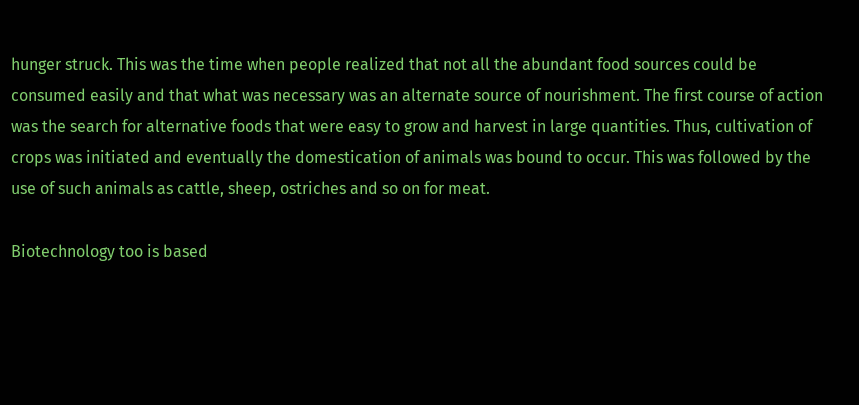hunger struck. This was the time when people realized that not all the abundant food sources could be consumed easily and that what was necessary was an alternate source of nourishment. The first course of action was the search for alternative foods that were easy to grow and harvest in large quantities. Thus, cultivation of crops was initiated and eventually the domestication of animals was bound to occur. This was followed by the use of such animals as cattle, sheep, ostriches and so on for meat.

Biotechnology too is based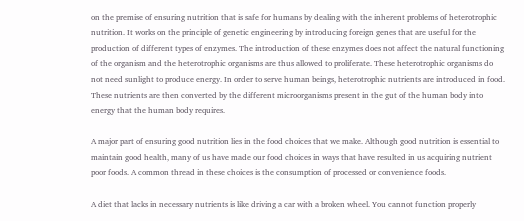on the premise of ensuring nutrition that is safe for humans by dealing with the inherent problems of heterotrophic nutrition. It works on the principle of genetic engineering by introducing foreign genes that are useful for the production of different types of enzymes. The introduction of these enzymes does not affect the natural functioning of the organism and the heterotrophic organisms are thus allowed to proliferate. These heterotrophic organisms do not need sunlight to produce energy. In order to serve human beings, heterotrophic nutrients are introduced in food. These nutrients are then converted by the different microorganisms present in the gut of the human body into energy that the human body requires.

A major part of ensuring good nutrition lies in the food choices that we make. Although good nutrition is essential to maintain good health, many of us have made our food choices in ways that have resulted in us acquiring nutrient poor foods. A common thread in these choices is the consumption of processed or convenience foods.

A diet that lacks in necessary nutrients is like driving a car with a broken wheel. You cannot function properly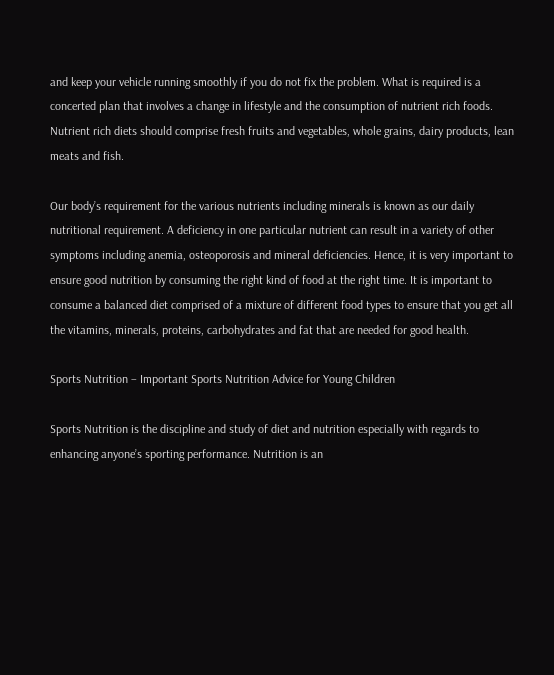and keep your vehicle running smoothly if you do not fix the problem. What is required is a concerted plan that involves a change in lifestyle and the consumption of nutrient rich foods. Nutrient rich diets should comprise fresh fruits and vegetables, whole grains, dairy products, lean meats and fish.

Our body’s requirement for the various nutrients including minerals is known as our daily nutritional requirement. A deficiency in one particular nutrient can result in a variety of other symptoms including anemia, osteoporosis and mineral deficiencies. Hence, it is very important to ensure good nutrition by consuming the right kind of food at the right time. It is important to consume a balanced diet comprised of a mixture of different food types to ensure that you get all the vitamins, minerals, proteins, carbohydrates and fat that are needed for good health.

Sports Nutrition – Important Sports Nutrition Advice for Young Children

Sports Nutrition is the discipline and study of diet and nutrition especially with regards to enhancing anyone’s sporting performance. Nutrition is an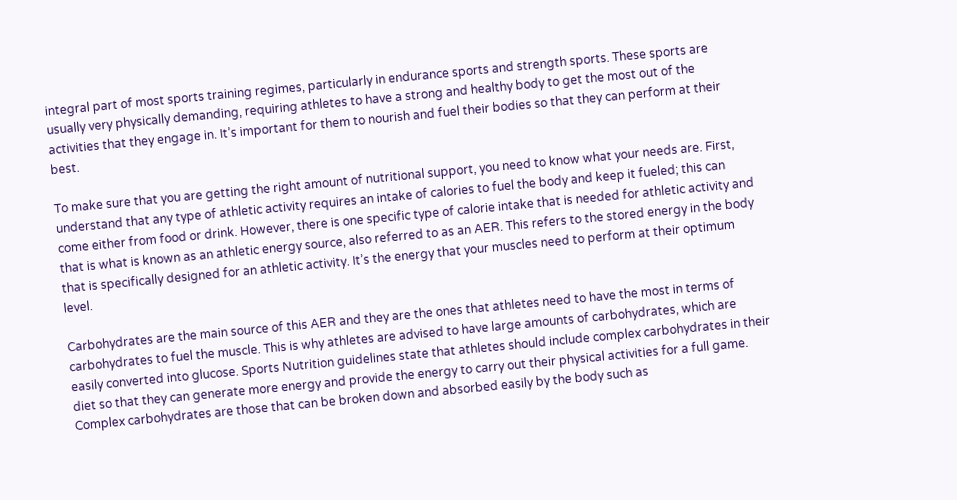integral part of most sports training regimes, particularly in endurance sports and strength sports. These sports are usually very physically demanding, requiring athletes to have a strong and healthy body to get the most out of the activities that they engage in. It’s important for them to nourish and fuel their bodies so that they can perform at their best.

To make sure that you are getting the right amount of nutritional support, you need to know what your needs are. First, understand that any type of athletic activity requires an intake of calories to fuel the body and keep it fueled; this can come either from food or drink. However, there is one specific type of calorie intake that is needed for athletic activity and that is what is known as an athletic energy source, also referred to as an AER. This refers to the stored energy in the body that is specifically designed for an athletic activity. It’s the energy that your muscles need to perform at their optimum level.

Carbohydrates are the main source of this AER and they are the ones that athletes need to have the most in terms of carbohydrates to fuel the muscle. This is why athletes are advised to have large amounts of carbohydrates, which are easily converted into glucose. Sports Nutrition guidelines state that athletes should include complex carbohydrates in their diet so that they can generate more energy and provide the energy to carry out their physical activities for a full game. Complex carbohydrates are those that can be broken down and absorbed easily by the body such as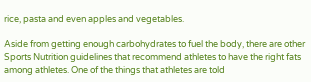rice, pasta and even apples and vegetables.

Aside from getting enough carbohydrates to fuel the body, there are other Sports Nutrition guidelines that recommend athletes to have the right fats among athletes. One of the things that athletes are told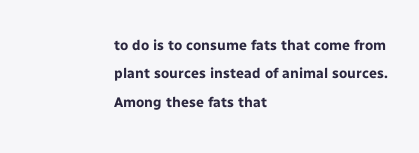to do is to consume fats that come from plant sources instead of animal sources. Among these fats that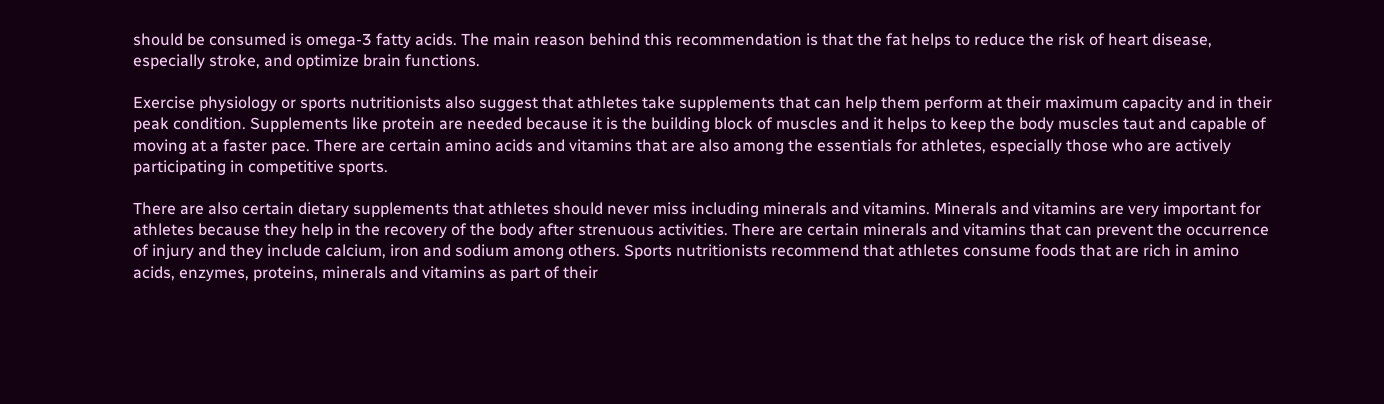should be consumed is omega-3 fatty acids. The main reason behind this recommendation is that the fat helps to reduce the risk of heart disease, especially stroke, and optimize brain functions.

Exercise physiology or sports nutritionists also suggest that athletes take supplements that can help them perform at their maximum capacity and in their peak condition. Supplements like protein are needed because it is the building block of muscles and it helps to keep the body muscles taut and capable of moving at a faster pace. There are certain amino acids and vitamins that are also among the essentials for athletes, especially those who are actively participating in competitive sports.

There are also certain dietary supplements that athletes should never miss including minerals and vitamins. Minerals and vitamins are very important for athletes because they help in the recovery of the body after strenuous activities. There are certain minerals and vitamins that can prevent the occurrence of injury and they include calcium, iron and sodium among others. Sports nutritionists recommend that athletes consume foods that are rich in amino acids, enzymes, proteins, minerals and vitamins as part of their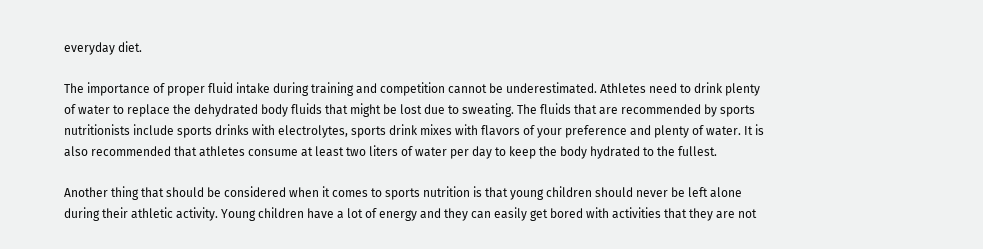everyday diet.

The importance of proper fluid intake during training and competition cannot be underestimated. Athletes need to drink plenty of water to replace the dehydrated body fluids that might be lost due to sweating. The fluids that are recommended by sports nutritionists include sports drinks with electrolytes, sports drink mixes with flavors of your preference and plenty of water. It is also recommended that athletes consume at least two liters of water per day to keep the body hydrated to the fullest.

Another thing that should be considered when it comes to sports nutrition is that young children should never be left alone during their athletic activity. Young children have a lot of energy and they can easily get bored with activities that they are not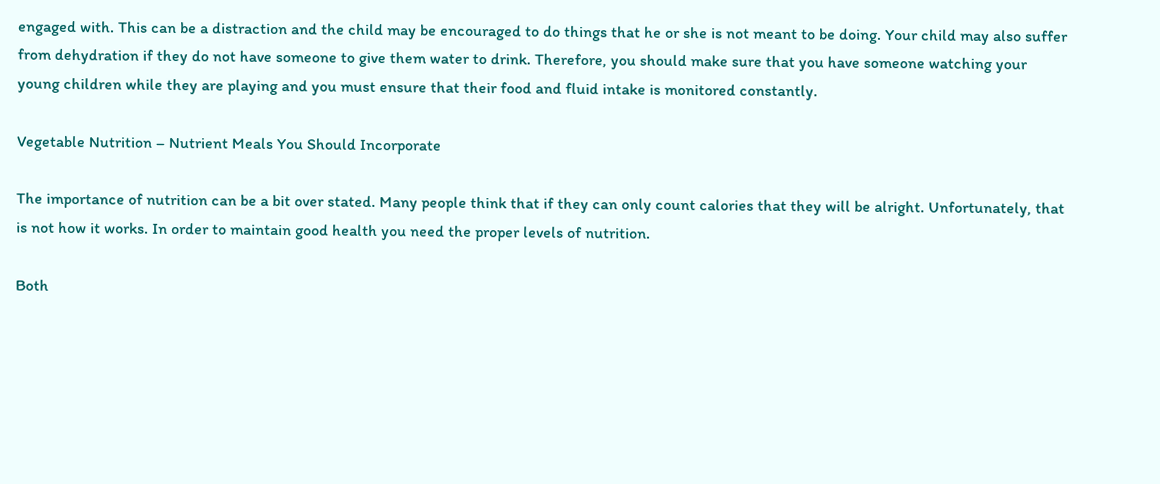engaged with. This can be a distraction and the child may be encouraged to do things that he or she is not meant to be doing. Your child may also suffer from dehydration if they do not have someone to give them water to drink. Therefore, you should make sure that you have someone watching your young children while they are playing and you must ensure that their food and fluid intake is monitored constantly.

Vegetable Nutrition – Nutrient Meals You Should Incorporate

The importance of nutrition can be a bit over stated. Many people think that if they can only count calories that they will be alright. Unfortunately, that is not how it works. In order to maintain good health you need the proper levels of nutrition.

Both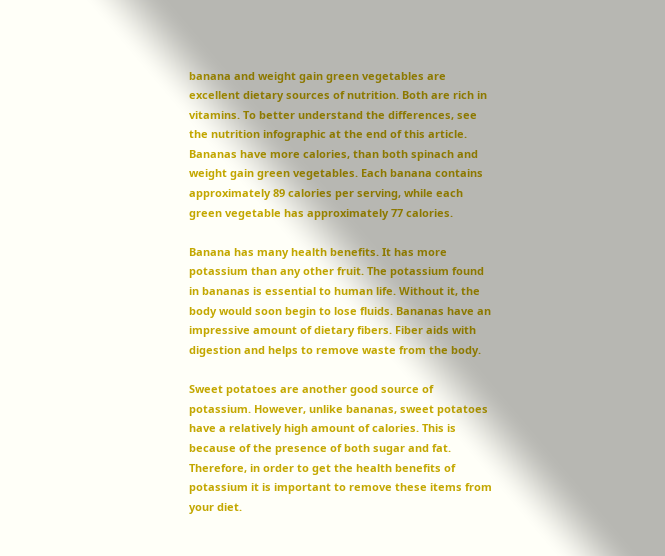banana and weight gain green vegetables are excellent dietary sources of nutrition. Both are rich in vitamins. To better understand the differences, see the nutrition infographic at the end of this article. Bananas have more calories, than both spinach and weight gain green vegetables. Each banana contains approximately 89 calories per serving, while each green vegetable has approximately 77 calories.

Banana has many health benefits. It has more potassium than any other fruit. The potassium found in bananas is essential to human life. Without it, the body would soon begin to lose fluids. Bananas have an impressive amount of dietary fibers. Fiber aids with digestion and helps to remove waste from the body.

Sweet potatoes are another good source of potassium. However, unlike bananas, sweet potatoes have a relatively high amount of calories. This is because of the presence of both sugar and fat. Therefore, in order to get the health benefits of potassium it is important to remove these items from your diet.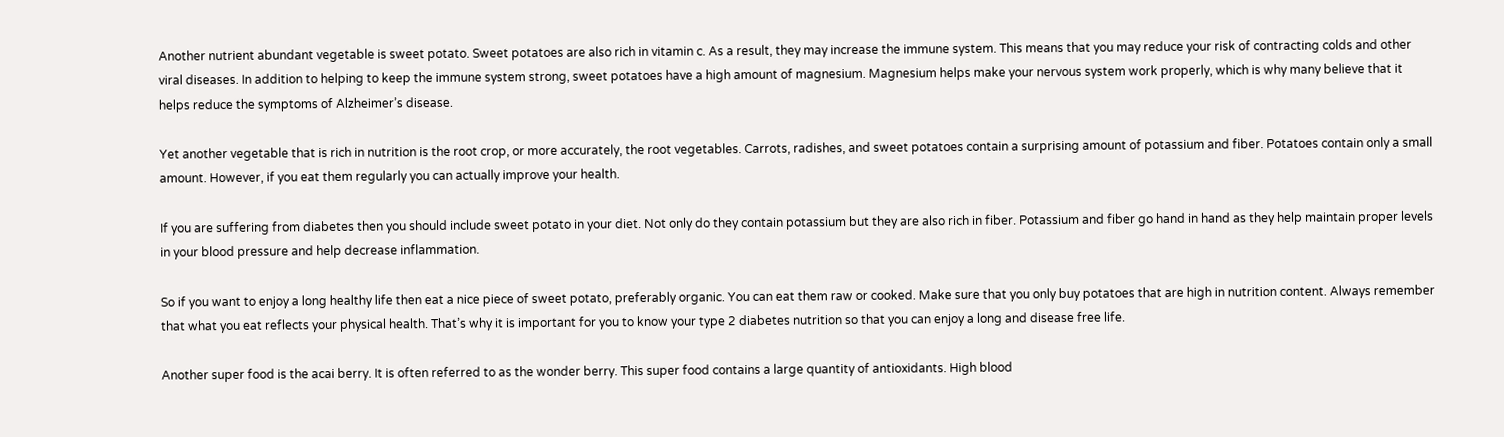Another nutrient abundant vegetable is sweet potato. Sweet potatoes are also rich in vitamin c. As a result, they may increase the immune system. This means that you may reduce your risk of contracting colds and other viral diseases. In addition to helping to keep the immune system strong, sweet potatoes have a high amount of magnesium. Magnesium helps make your nervous system work properly, which is why many believe that it helps reduce the symptoms of Alzheimer’s disease.

Yet another vegetable that is rich in nutrition is the root crop, or more accurately, the root vegetables. Carrots, radishes, and sweet potatoes contain a surprising amount of potassium and fiber. Potatoes contain only a small amount. However, if you eat them regularly you can actually improve your health.

If you are suffering from diabetes then you should include sweet potato in your diet. Not only do they contain potassium but they are also rich in fiber. Potassium and fiber go hand in hand as they help maintain proper levels in your blood pressure and help decrease inflammation.

So if you want to enjoy a long healthy life then eat a nice piece of sweet potato, preferably organic. You can eat them raw or cooked. Make sure that you only buy potatoes that are high in nutrition content. Always remember that what you eat reflects your physical health. That’s why it is important for you to know your type 2 diabetes nutrition so that you can enjoy a long and disease free life.

Another super food is the acai berry. It is often referred to as the wonder berry. This super food contains a large quantity of antioxidants. High blood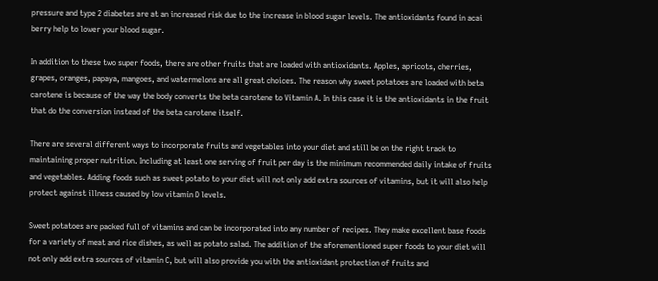pressure and type 2 diabetes are at an increased risk due to the increase in blood sugar levels. The antioxidants found in acai berry help to lower your blood sugar.

In addition to these two super foods, there are other fruits that are loaded with antioxidants. Apples, apricots, cherries, grapes, oranges, papaya, mangoes, and watermelons are all great choices. The reason why sweet potatoes are loaded with beta carotene is because of the way the body converts the beta carotene to Vitamin A. In this case it is the antioxidants in the fruit that do the conversion instead of the beta carotene itself.

There are several different ways to incorporate fruits and vegetables into your diet and still be on the right track to maintaining proper nutrition. Including at least one serving of fruit per day is the minimum recommended daily intake of fruits and vegetables. Adding foods such as sweet potato to your diet will not only add extra sources of vitamins, but it will also help protect against illness caused by low vitamin D levels.

Sweet potatoes are packed full of vitamins and can be incorporated into any number of recipes. They make excellent base foods for a variety of meat and rice dishes, as well as potato salad. The addition of the aforementioned super foods to your diet will not only add extra sources of vitamin C, but will also provide you with the antioxidant protection of fruits and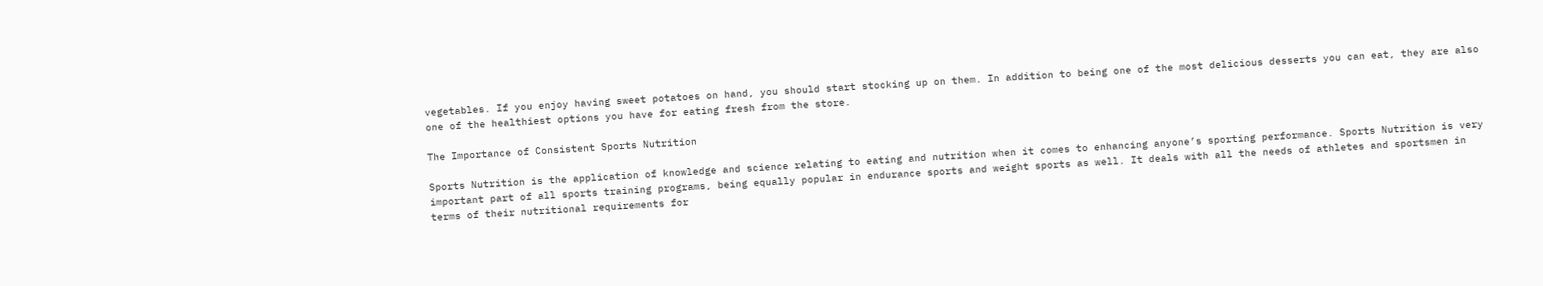vegetables. If you enjoy having sweet potatoes on hand, you should start stocking up on them. In addition to being one of the most delicious desserts you can eat, they are also one of the healthiest options you have for eating fresh from the store.

The Importance of Consistent Sports Nutrition

Sports Nutrition is the application of knowledge and science relating to eating and nutrition when it comes to enhancing anyone’s sporting performance. Sports Nutrition is very important part of all sports training programs, being equally popular in endurance sports and weight sports as well. It deals with all the needs of athletes and sportsmen in terms of their nutritional requirements for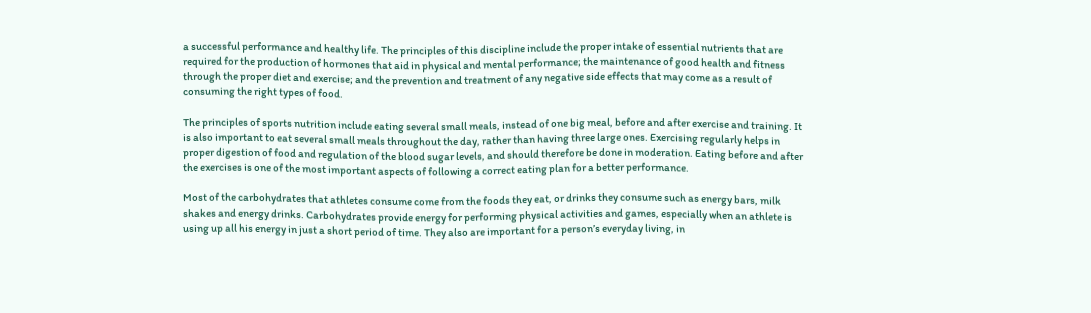a successful performance and healthy life. The principles of this discipline include the proper intake of essential nutrients that are required for the production of hormones that aid in physical and mental performance; the maintenance of good health and fitness through the proper diet and exercise; and the prevention and treatment of any negative side effects that may come as a result of consuming the right types of food.

The principles of sports nutrition include eating several small meals, instead of one big meal, before and after exercise and training. It is also important to eat several small meals throughout the day, rather than having three large ones. Exercising regularly helps in proper digestion of food and regulation of the blood sugar levels, and should therefore be done in moderation. Eating before and after the exercises is one of the most important aspects of following a correct eating plan for a better performance.

Most of the carbohydrates that athletes consume come from the foods they eat, or drinks they consume such as energy bars, milk shakes and energy drinks. Carbohydrates provide energy for performing physical activities and games, especially when an athlete is using up all his energy in just a short period of time. They also are important for a person’s everyday living, in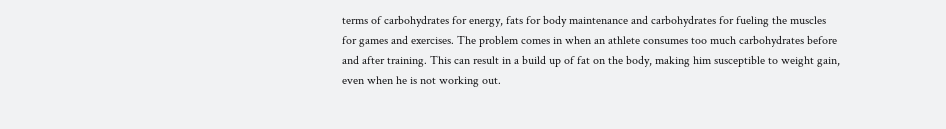terms of carbohydrates for energy, fats for body maintenance and carbohydrates for fueling the muscles for games and exercises. The problem comes in when an athlete consumes too much carbohydrates before and after training. This can result in a build up of fat on the body, making him susceptible to weight gain, even when he is not working out.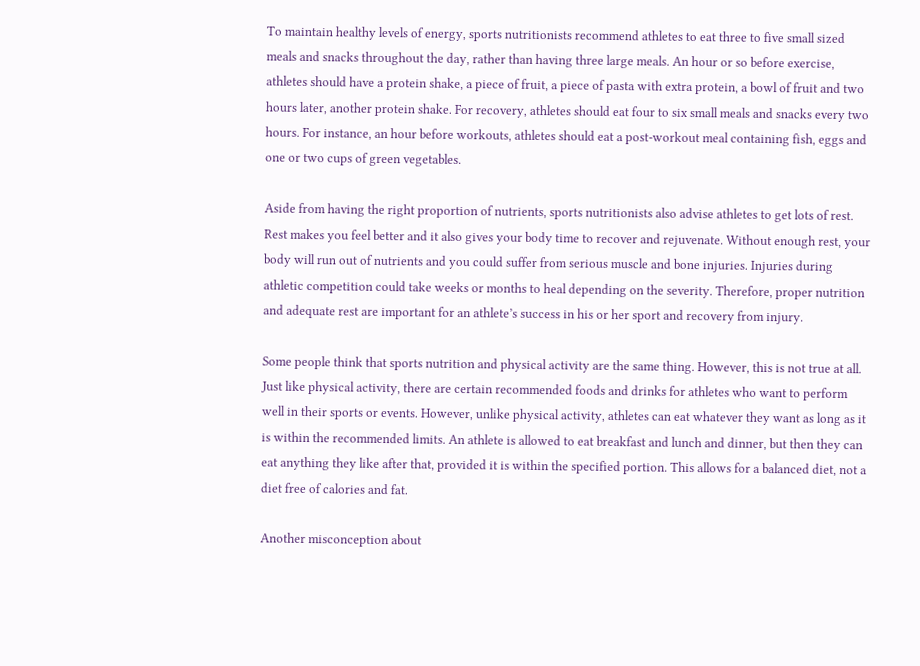To maintain healthy levels of energy, sports nutritionists recommend athletes to eat three to five small sized meals and snacks throughout the day, rather than having three large meals. An hour or so before exercise, athletes should have a protein shake, a piece of fruit, a piece of pasta with extra protein, a bowl of fruit and two hours later, another protein shake. For recovery, athletes should eat four to six small meals and snacks every two hours. For instance, an hour before workouts, athletes should eat a post-workout meal containing fish, eggs and one or two cups of green vegetables.

Aside from having the right proportion of nutrients, sports nutritionists also advise athletes to get lots of rest. Rest makes you feel better and it also gives your body time to recover and rejuvenate. Without enough rest, your body will run out of nutrients and you could suffer from serious muscle and bone injuries. Injuries during athletic competition could take weeks or months to heal depending on the severity. Therefore, proper nutrition and adequate rest are important for an athlete’s success in his or her sport and recovery from injury.

Some people think that sports nutrition and physical activity are the same thing. However, this is not true at all. Just like physical activity, there are certain recommended foods and drinks for athletes who want to perform well in their sports or events. However, unlike physical activity, athletes can eat whatever they want as long as it is within the recommended limits. An athlete is allowed to eat breakfast and lunch and dinner, but then they can eat anything they like after that, provided it is within the specified portion. This allows for a balanced diet, not a diet free of calories and fat.

Another misconception about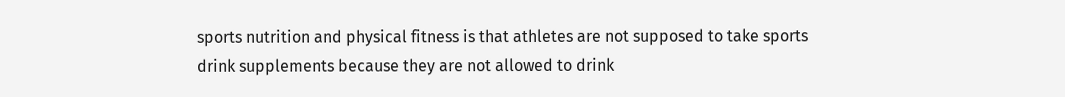sports nutrition and physical fitness is that athletes are not supposed to take sports drink supplements because they are not allowed to drink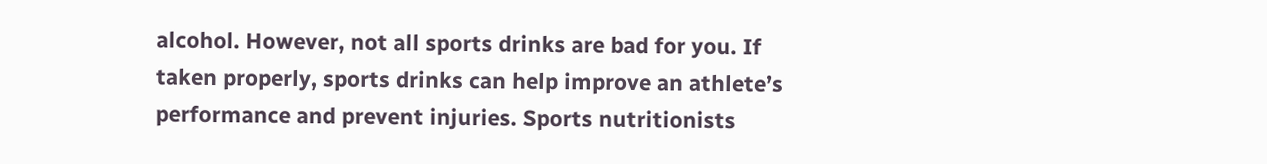alcohol. However, not all sports drinks are bad for you. If taken properly, sports drinks can help improve an athlete’s performance and prevent injuries. Sports nutritionists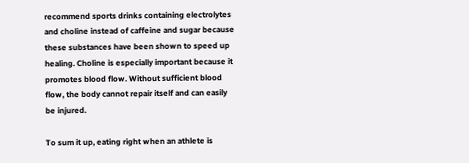recommend sports drinks containing electrolytes and choline instead of caffeine and sugar because these substances have been shown to speed up healing. Choline is especially important because it promotes blood flow. Without sufficient blood flow, the body cannot repair itself and can easily be injured.

To sum it up, eating right when an athlete is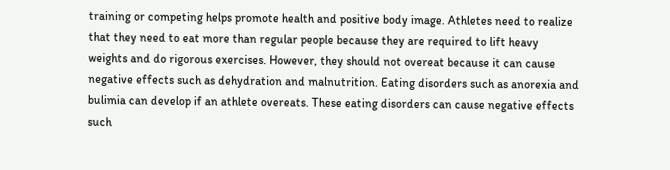training or competing helps promote health and positive body image. Athletes need to realize that they need to eat more than regular people because they are required to lift heavy weights and do rigorous exercises. However, they should not overeat because it can cause negative effects such as dehydration and malnutrition. Eating disorders such as anorexia and bulimia can develop if an athlete overeats. These eating disorders can cause negative effects such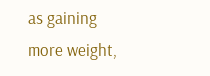as gaining more weight,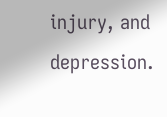injury, and depression.